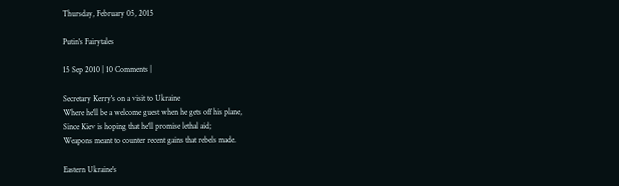Thursday, February 05, 2015

Putin's Fairytales

15 Sep 2010 | 10 Comments |

Secretary Kerry's on a visit to Ukraine
Where he'll be a welcome guest when he gets off his plane,
Since Kiev is hoping that he'll promise lethal aid;
Weapons meant to counter recent gains that rebels made.

Eastern Ukraine's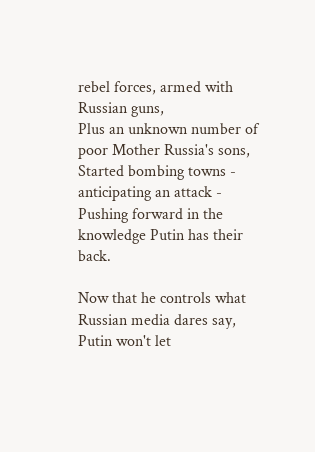rebel forces, armed with Russian guns,
Plus an unknown number of poor Mother Russia's sons,
Started bombing towns - anticipating an attack -
Pushing forward in the knowledge Putin has their back.

Now that he controls what Russian media dares say,
Putin won't let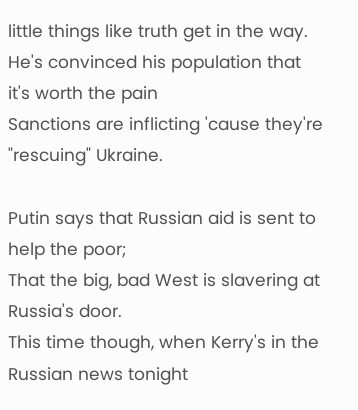little things like truth get in the way.
He's convinced his population that it's worth the pain
Sanctions are inflicting 'cause they're "rescuing" Ukraine.

Putin says that Russian aid is sent to help the poor;
That the big, bad West is slavering at Russia's door.
This time though, when Kerry's in the Russian news tonight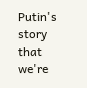Putin's story that we're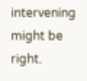intervening might be right.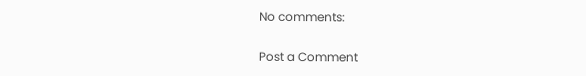No comments:

Post a Comment